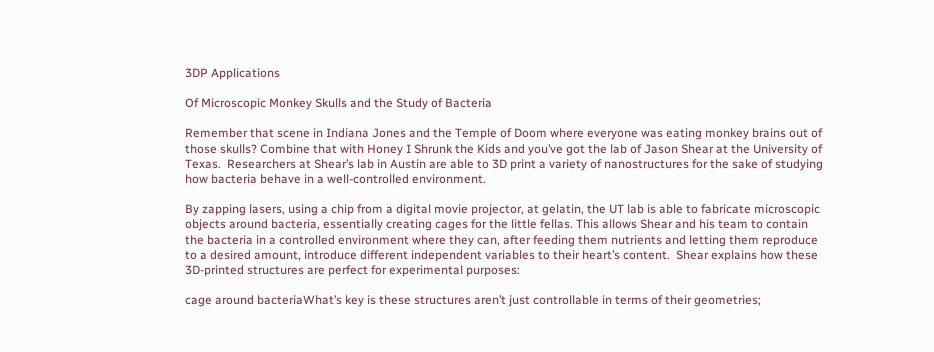3DP Applications

Of Microscopic Monkey Skulls and the Study of Bacteria

Remember that scene in Indiana Jones and the Temple of Doom where everyone was eating monkey brains out of those skulls? Combine that with Honey I Shrunk the Kids and you’ve got the lab of Jason Shear at the University of Texas.  Researchers at Shear’s lab in Austin are able to 3D print a variety of nanostructures for the sake of studying how bacteria behave in a well-controlled environment.

By zapping lasers, using a chip from a digital movie projector, at gelatin, the UT lab is able to fabricate microscopic objects around bacteria, essentially creating cages for the little fellas. This allows Shear and his team to contain the bacteria in a controlled environment where they can, after feeding them nutrients and letting them reproduce to a desired amount, introduce different independent variables to their heart’s content.  Shear explains how these 3D-printed structures are perfect for experimental purposes:

cage around bacteriaWhat’s key is these structures aren’t just controllable in terms of their geometries;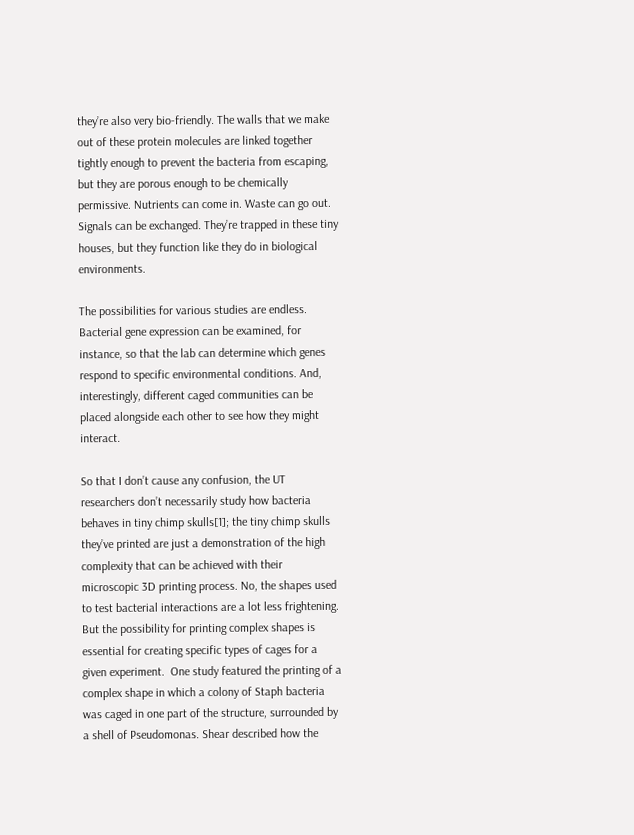they’re also very bio-friendly. The walls that we make out of these protein molecules are linked together tightly enough to prevent the bacteria from escaping, but they are porous enough to be chemically permissive. Nutrients can come in. Waste can go out. Signals can be exchanged. They’re trapped in these tiny houses, but they function like they do in biological environments.

The possibilities for various studies are endless. Bacterial gene expression can be examined, for instance, so that the lab can determine which genes respond to specific environmental conditions. And, interestingly, different caged communities can be placed alongside each other to see how they might interact.

So that I don’t cause any confusion, the UT researchers don’t necessarily study how bacteria behaves in tiny chimp skulls[1]; the tiny chimp skulls they’ve printed are just a demonstration of the high complexity that can be achieved with their microscopic 3D printing process. No, the shapes used to test bacterial interactions are a lot less frightening.  But the possibility for printing complex shapes is essential for creating specific types of cages for a given experiment.  One study featured the printing of a complex shape in which a colony of Staph bacteria was caged in one part of the structure, surrounded by a shell of Pseudomonas. Shear described how the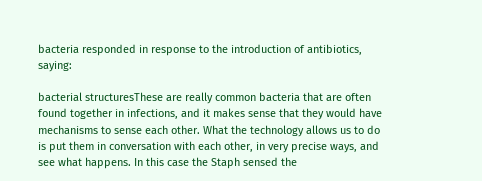bacteria responded in response to the introduction of antibiotics, saying:

bacterial structuresThese are really common bacteria that are often found together in infections, and it makes sense that they would have mechanisms to sense each other. What the technology allows us to do is put them in conversation with each other, in very precise ways, and see what happens. In this case the Staph sensed the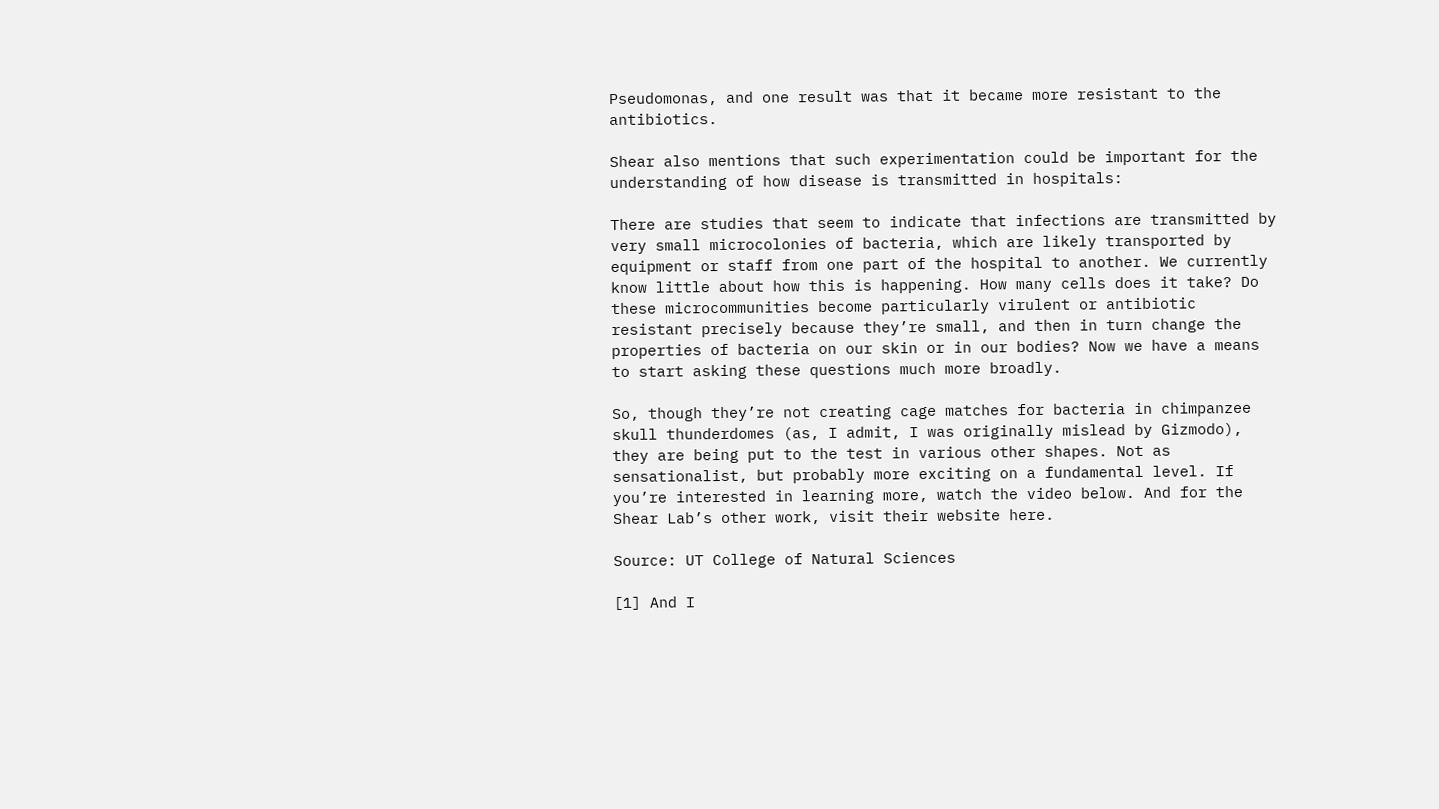Pseudomonas, and one result was that it became more resistant to the antibiotics.

Shear also mentions that such experimentation could be important for the understanding of how disease is transmitted in hospitals:

There are studies that seem to indicate that infections are transmitted by very small microcolonies of bacteria, which are likely transported by equipment or staff from one part of the hospital to another. We currently know little about how this is happening. How many cells does it take? Do these microcommunities become particularly virulent or antibiotic resistant precisely because they’re small, and then in turn change the properties of bacteria on our skin or in our bodies? Now we have a means to start asking these questions much more broadly.

So, though they’re not creating cage matches for bacteria in chimpanzee skull thunderdomes (as, I admit, I was originally mislead by Gizmodo), they are being put to the test in various other shapes. Not as sensationalist, but probably more exciting on a fundamental level. If you’re interested in learning more, watch the video below. And for the Shear Lab’s other work, visit their website here.

Source: UT College of Natural Sciences

[1] And I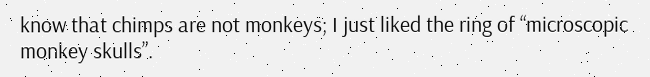know that chimps are not monkeys; I just liked the ring of “microscopic monkey skulls”.